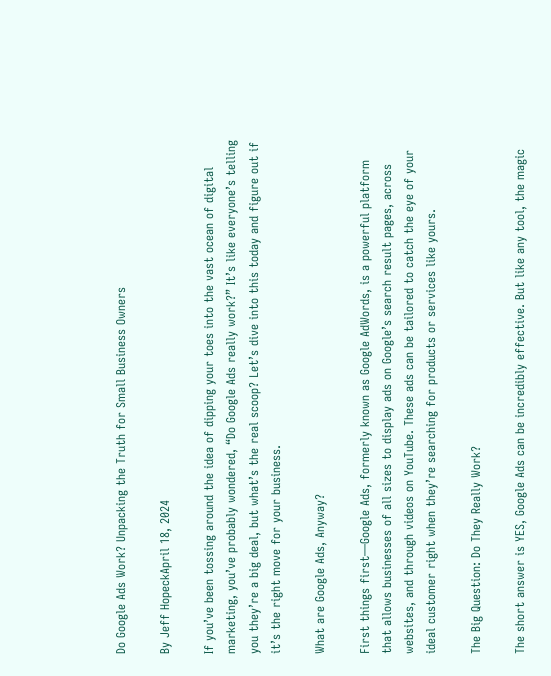Do Google Ads Work? Unpacking the Truth for Small Business Owners

By Jeff HopeckApril 18, 2024

If you’ve been tossing around the idea of dipping your toes into the vast ocean of digital marketing, you’ve probably wondered, “Do Google Ads really work?” It’s like everyone’s telling you they’re a big deal, but what’s the real scoop? Let’s dive into this today and figure out if it’s the right move for your business.

What are Google Ads, Anyway?

First things first—Google Ads, formerly known as Google AdWords, is a powerful platform that allows businesses of all sizes to display ads on Google’s search result pages, across websites, and through videos on YouTube. These ads can be tailored to catch the eye of your ideal customer right when they’re searching for products or services like yours.

The Big Question: Do They Really Work?

The short answer is YES, Google Ads can be incredibly effective. But like any tool, the magic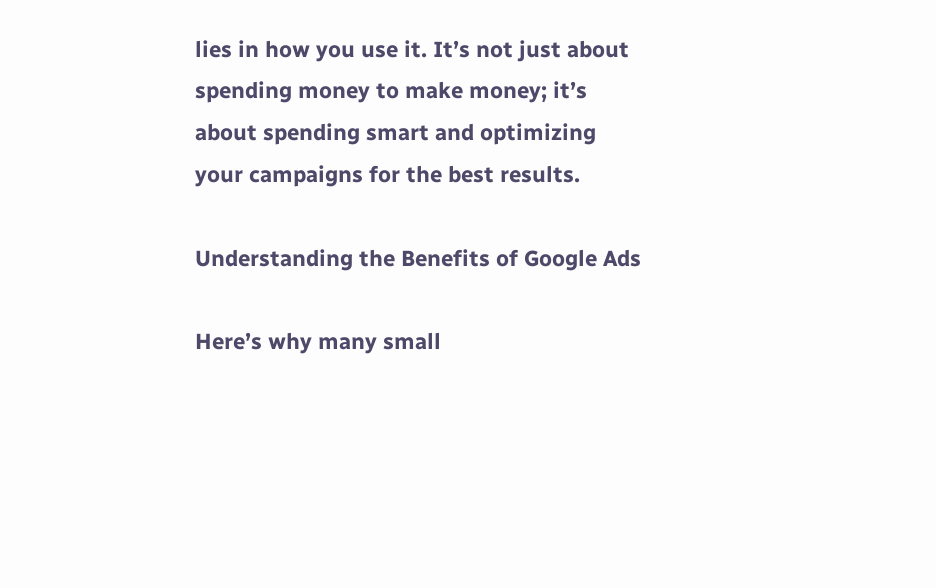lies in how you use it. It’s not just about spending money to make money; it’s about spending smart and optimizing your campaigns for the best results.

Understanding the Benefits of Google Ads

Here’s why many small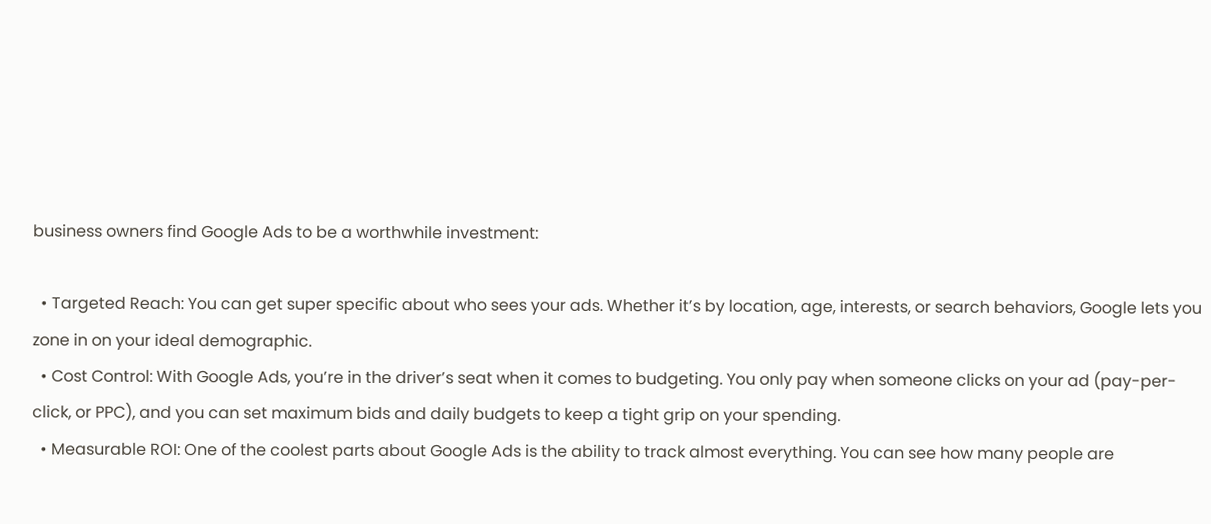business owners find Google Ads to be a worthwhile investment:

  • Targeted Reach: You can get super specific about who sees your ads. Whether it’s by location, age, interests, or search behaviors, Google lets you zone in on your ideal demographic.
  • Cost Control: With Google Ads, you’re in the driver’s seat when it comes to budgeting. You only pay when someone clicks on your ad (pay-per-click, or PPC), and you can set maximum bids and daily budgets to keep a tight grip on your spending.
  • Measurable ROI: One of the coolest parts about Google Ads is the ability to track almost everything. You can see how many people are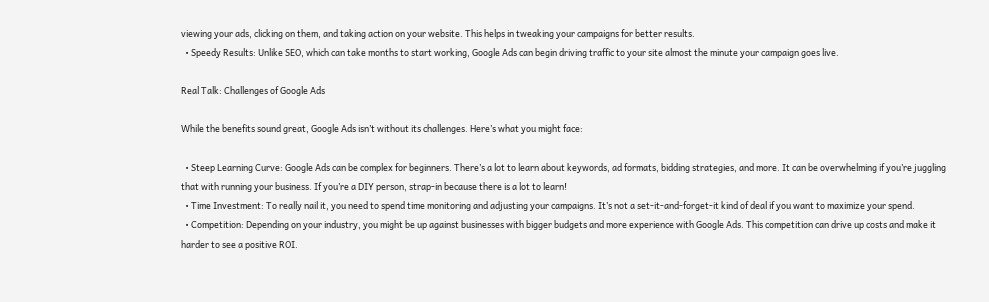viewing your ads, clicking on them, and taking action on your website. This helps in tweaking your campaigns for better results.
  • Speedy Results: Unlike SEO, which can take months to start working, Google Ads can begin driving traffic to your site almost the minute your campaign goes live.

Real Talk: Challenges of Google Ads

While the benefits sound great, Google Ads isn’t without its challenges. Here’s what you might face:

  • Steep Learning Curve: Google Ads can be complex for beginners. There’s a lot to learn about keywords, ad formats, bidding strategies, and more. It can be overwhelming if you’re juggling that with running your business. If you’re a DIY person, strap-in because there is a lot to learn!
  • Time Investment: To really nail it, you need to spend time monitoring and adjusting your campaigns. It’s not a set-it-and-forget-it kind of deal if you want to maximize your spend.
  • Competition: Depending on your industry, you might be up against businesses with bigger budgets and more experience with Google Ads. This competition can drive up costs and make it harder to see a positive ROI.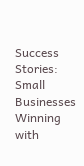Success Stories: Small Businesses Winning with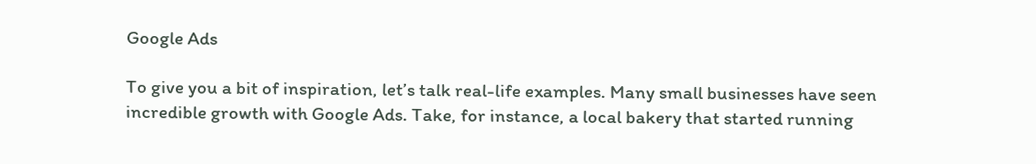Google Ads

To give you a bit of inspiration, let’s talk real-life examples. Many small businesses have seen incredible growth with Google Ads. Take, for instance, a local bakery that started running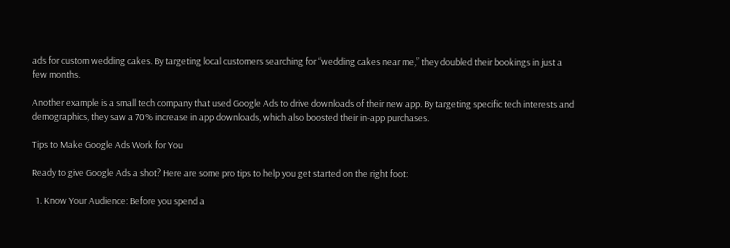ads for custom wedding cakes. By targeting local customers searching for “wedding cakes near me,” they doubled their bookings in just a few months.

Another example is a small tech company that used Google Ads to drive downloads of their new app. By targeting specific tech interests and demographics, they saw a 70% increase in app downloads, which also boosted their in-app purchases.

Tips to Make Google Ads Work for You

Ready to give Google Ads a shot? Here are some pro tips to help you get started on the right foot:

  1. Know Your Audience: Before you spend a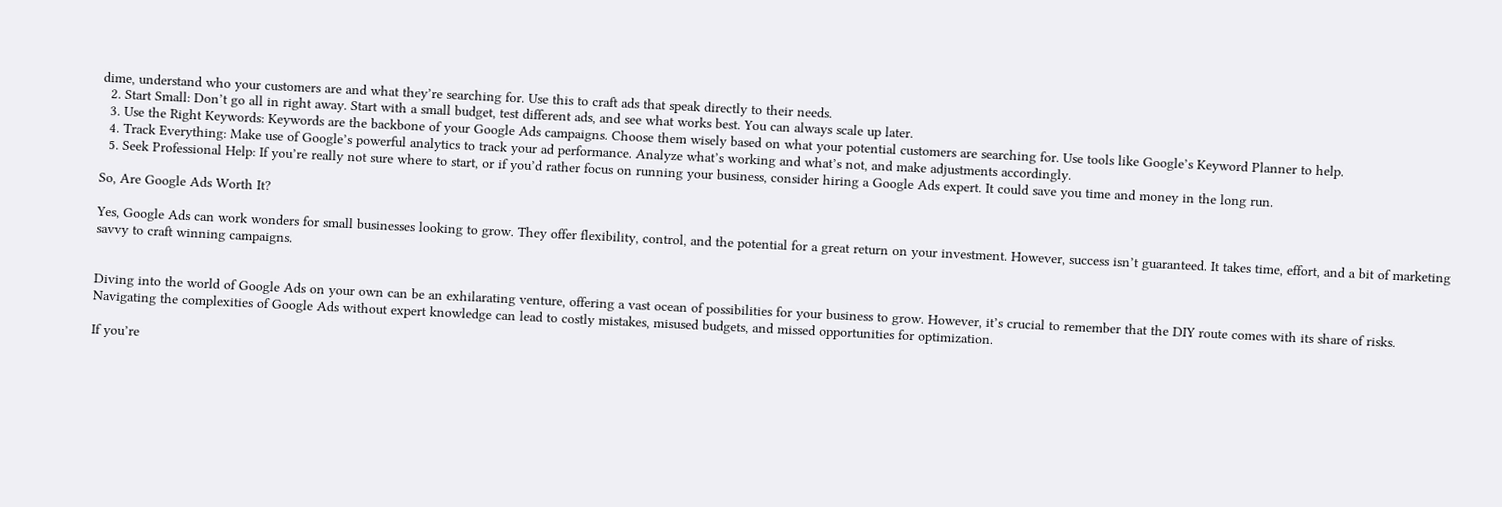dime, understand who your customers are and what they’re searching for. Use this to craft ads that speak directly to their needs.
  2. Start Small: Don’t go all in right away. Start with a small budget, test different ads, and see what works best. You can always scale up later.
  3. Use the Right Keywords: Keywords are the backbone of your Google Ads campaigns. Choose them wisely based on what your potential customers are searching for. Use tools like Google’s Keyword Planner to help.
  4. Track Everything: Make use of Google’s powerful analytics to track your ad performance. Analyze what’s working and what’s not, and make adjustments accordingly.
  5. Seek Professional Help: If you’re really not sure where to start, or if you’d rather focus on running your business, consider hiring a Google Ads expert. It could save you time and money in the long run.

So, Are Google Ads Worth It?

Yes, Google Ads can work wonders for small businesses looking to grow. They offer flexibility, control, and the potential for a great return on your investment. However, success isn’t guaranteed. It takes time, effort, and a bit of marketing savvy to craft winning campaigns.


Diving into the world of Google Ads on your own can be an exhilarating venture, offering a vast ocean of possibilities for your business to grow. However, it’s crucial to remember that the DIY route comes with its share of risks. Navigating the complexities of Google Ads without expert knowledge can lead to costly mistakes, misused budgets, and missed opportunities for optimization.

If you’re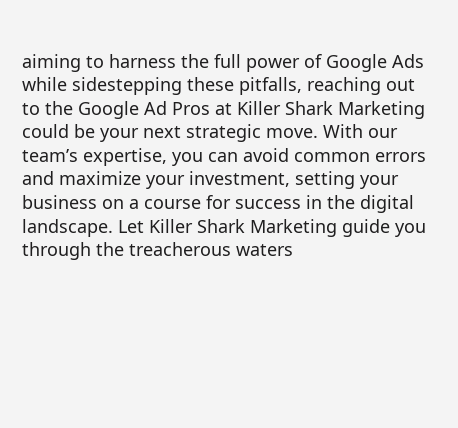aiming to harness the full power of Google Ads while sidestepping these pitfalls, reaching out to the Google Ad Pros at Killer Shark Marketing could be your next strategic move. With our team’s expertise, you can avoid common errors and maximize your investment, setting your business on a course for success in the digital landscape. Let Killer Shark Marketing guide you through the treacherous waters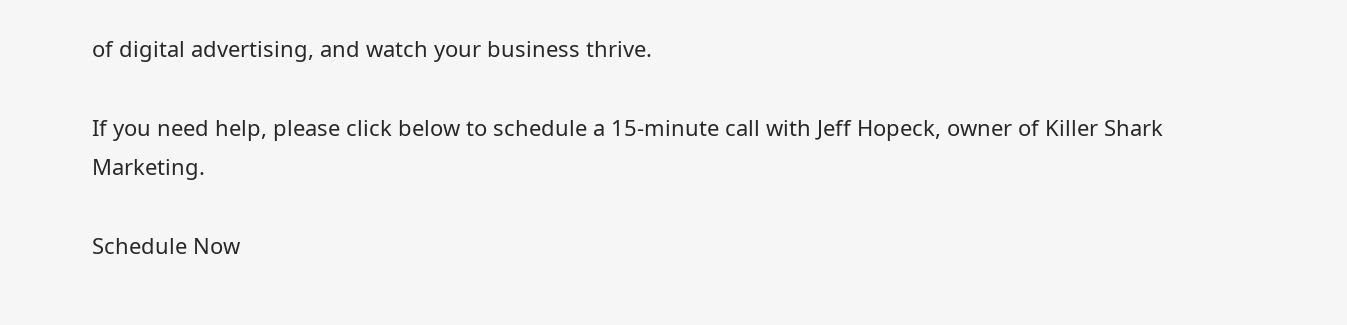of digital advertising, and watch your business thrive.

If you need help, please click below to schedule a 15-minute call with Jeff Hopeck, owner of Killer Shark Marketing.

Schedule Now